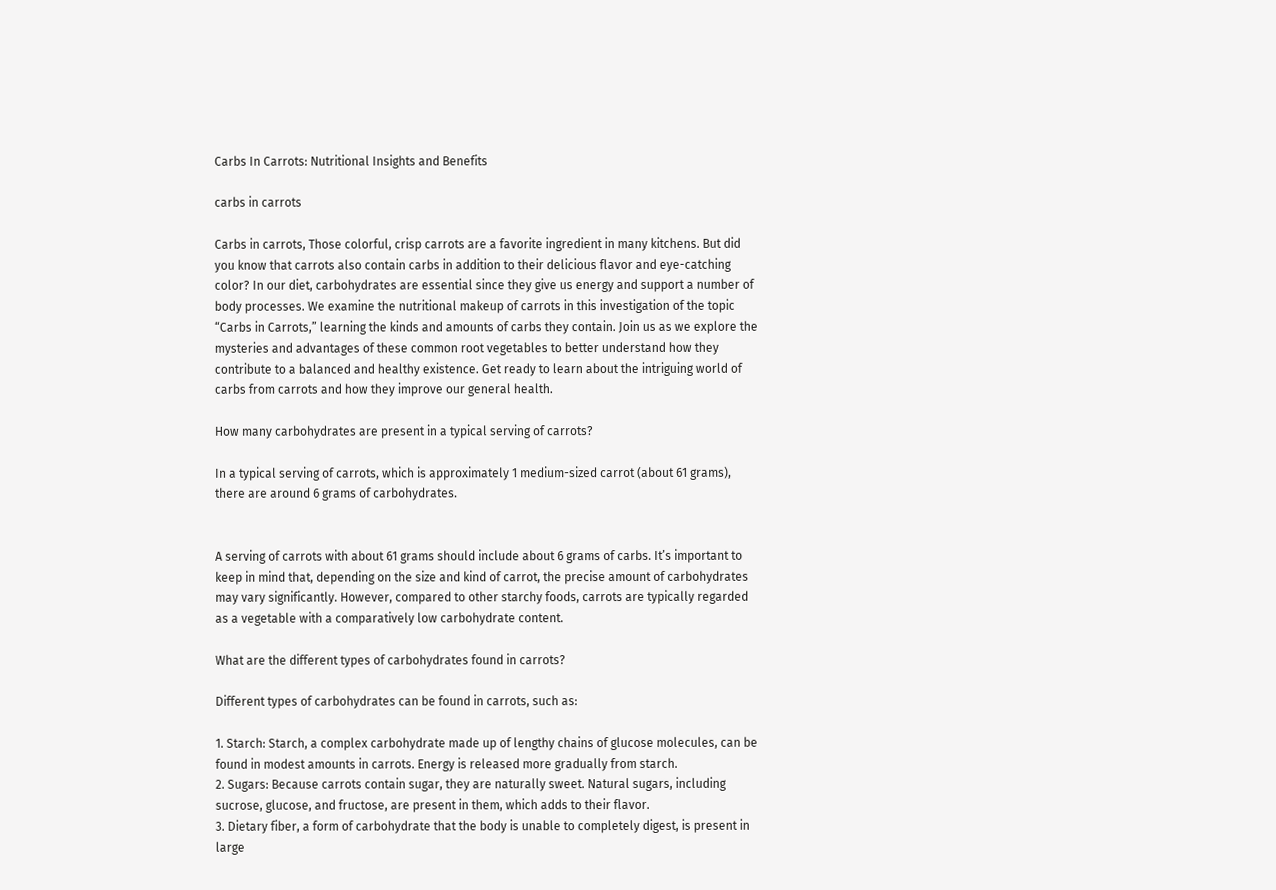Carbs In Carrots: Nutritional Insights and Benefits

carbs in carrots

Carbs in carrots, Those colorful, crisp carrots are a favorite ingredient in many kitchens. But did you know that carrots also contain carbs in addition to their delicious flavor and eye-catching color? In our diet, carbohydrates are essential since they give us energy and support a number of body processes. We examine the nutritional makeup of carrots in this investigation of the topic “Carbs in Carrots,” learning the kinds and amounts of carbs they contain. Join us as we explore the mysteries and advantages of these common root vegetables to better understand how they contribute to a balanced and healthy existence. Get ready to learn about the intriguing world of carbs from carrots and how they improve our general health.

How many carbohydrates are present in a typical serving of carrots?

In a typical serving of carrots, which is approximately 1 medium-sized carrot (about 61 grams), there are around 6 grams of carbohydrates.


A serving of carrots with about 61 grams should include about 6 grams of carbs. It’s important to keep in mind that, depending on the size and kind of carrot, the precise amount of carbohydrates may vary significantly. However, compared to other starchy foods, carrots are typically regarded as a vegetable with a comparatively low carbohydrate content.

What are the different types of carbohydrates found in carrots?

Different types of carbohydrates can be found in carrots, such as:

1. Starch: Starch, a complex carbohydrate made up of lengthy chains of glucose molecules, can be found in modest amounts in carrots. Energy is released more gradually from starch.
2. Sugars: Because carrots contain sugar, they are naturally sweet. Natural sugars, including sucrose, glucose, and fructose, are present in them, which adds to their flavor.
3. Dietary fiber, a form of carbohydrate that the body is unable to completely digest, is present in large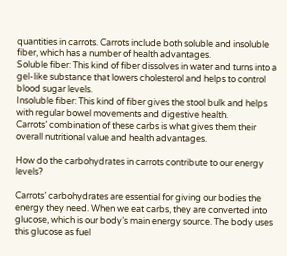quantities in carrots. Carrots include both soluble and insoluble fiber, which has a number of health advantages.
Soluble fiber: This kind of fiber dissolves in water and turns into a gel-like substance that lowers cholesterol and helps to control blood sugar levels.
Insoluble fiber: This kind of fiber gives the stool bulk and helps with regular bowel movements and digestive health.
Carrots’ combination of these carbs is what gives them their overall nutritional value and health advantages.

How do the carbohydrates in carrots contribute to our energy levels?

Carrots’ carbohydrates are essential for giving our bodies the energy they need. When we eat carbs, they are converted into glucose, which is our body’s main energy source. The body uses this glucose as fuel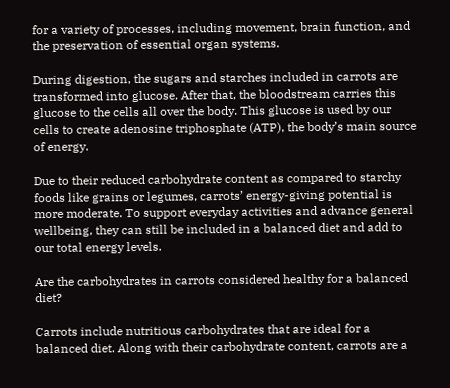for a variety of processes, including movement, brain function, and the preservation of essential organ systems.

During digestion, the sugars and starches included in carrots are transformed into glucose. After that, the bloodstream carries this glucose to the cells all over the body. This glucose is used by our cells to create adenosine triphosphate (ATP), the body’s main source of energy.

Due to their reduced carbohydrate content as compared to starchy foods like grains or legumes, carrots’ energy-giving potential is more moderate. To support everyday activities and advance general wellbeing, they can still be included in a balanced diet and add to our total energy levels.

Are the carbohydrates in carrots considered healthy for a balanced diet?

Carrots include nutritious carbohydrates that are ideal for a balanced diet. Along with their carbohydrate content, carrots are a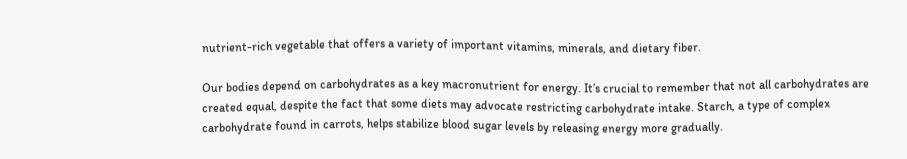nutrient-rich vegetable that offers a variety of important vitamins, minerals, and dietary fiber.

Our bodies depend on carbohydrates as a key macronutrient for energy. It’s crucial to remember that not all carbohydrates are created equal, despite the fact that some diets may advocate restricting carbohydrate intake. Starch, a type of complex carbohydrate found in carrots, helps stabilize blood sugar levels by releasing energy more gradually.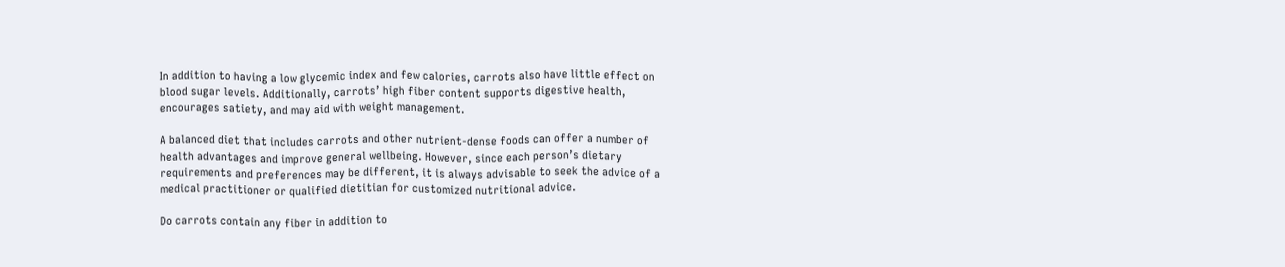In addition to having a low glycemic index and few calories, carrots also have little effect on blood sugar levels. Additionally, carrots’ high fiber content supports digestive health, encourages satiety, and may aid with weight management.

A balanced diet that includes carrots and other nutrient-dense foods can offer a number of health advantages and improve general wellbeing. However, since each person’s dietary requirements and preferences may be different, it is always advisable to seek the advice of a medical practitioner or qualified dietitian for customized nutritional advice.

Do carrots contain any fiber in addition to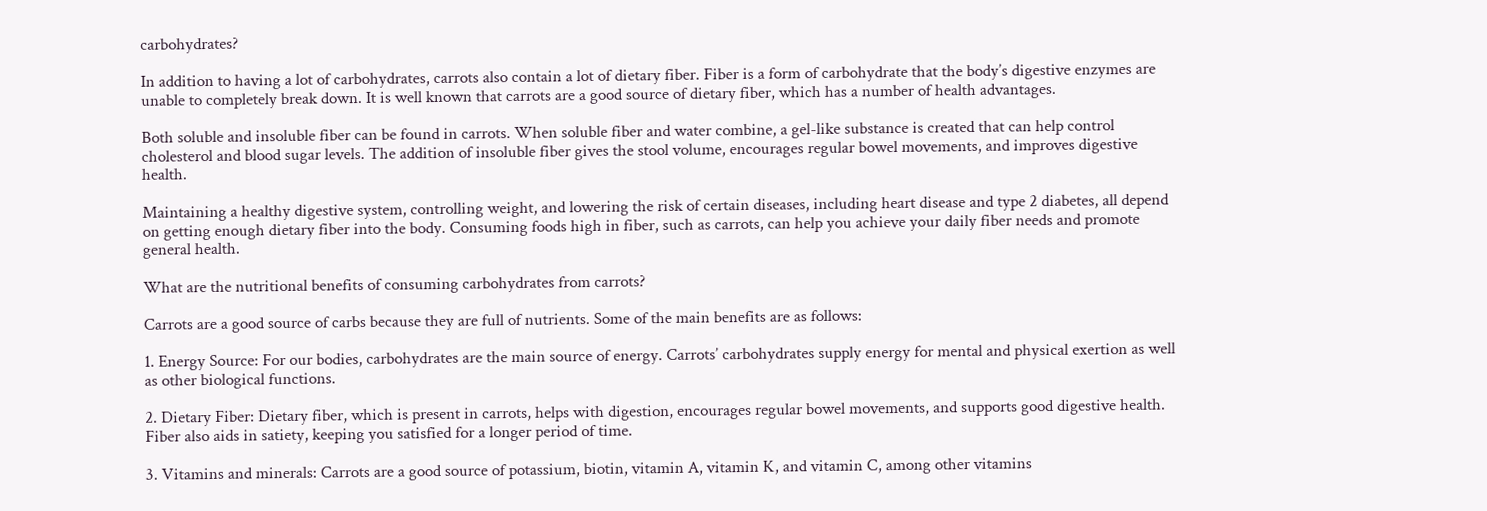carbohydrates?

In addition to having a lot of carbohydrates, carrots also contain a lot of dietary fiber. Fiber is a form of carbohydrate that the body’s digestive enzymes are unable to completely break down. It is well known that carrots are a good source of dietary fiber, which has a number of health advantages.

Both soluble and insoluble fiber can be found in carrots. When soluble fiber and water combine, a gel-like substance is created that can help control cholesterol and blood sugar levels. The addition of insoluble fiber gives the stool volume, encourages regular bowel movements, and improves digestive health.

Maintaining a healthy digestive system, controlling weight, and lowering the risk of certain diseases, including heart disease and type 2 diabetes, all depend on getting enough dietary fiber into the body. Consuming foods high in fiber, such as carrots, can help you achieve your daily fiber needs and promote general health.

What are the nutritional benefits of consuming carbohydrates from carrots?

Carrots are a good source of carbs because they are full of nutrients. Some of the main benefits are as follows:

1. Energy Source: For our bodies, carbohydrates are the main source of energy. Carrots’ carbohydrates supply energy for mental and physical exertion as well as other biological functions.

2. Dietary Fiber: Dietary fiber, which is present in carrots, helps with digestion, encourages regular bowel movements, and supports good digestive health. Fiber also aids in satiety, keeping you satisfied for a longer period of time.

3. Vitamins and minerals: Carrots are a good source of potassium, biotin, vitamin A, vitamin K, and vitamin C, among other vitamins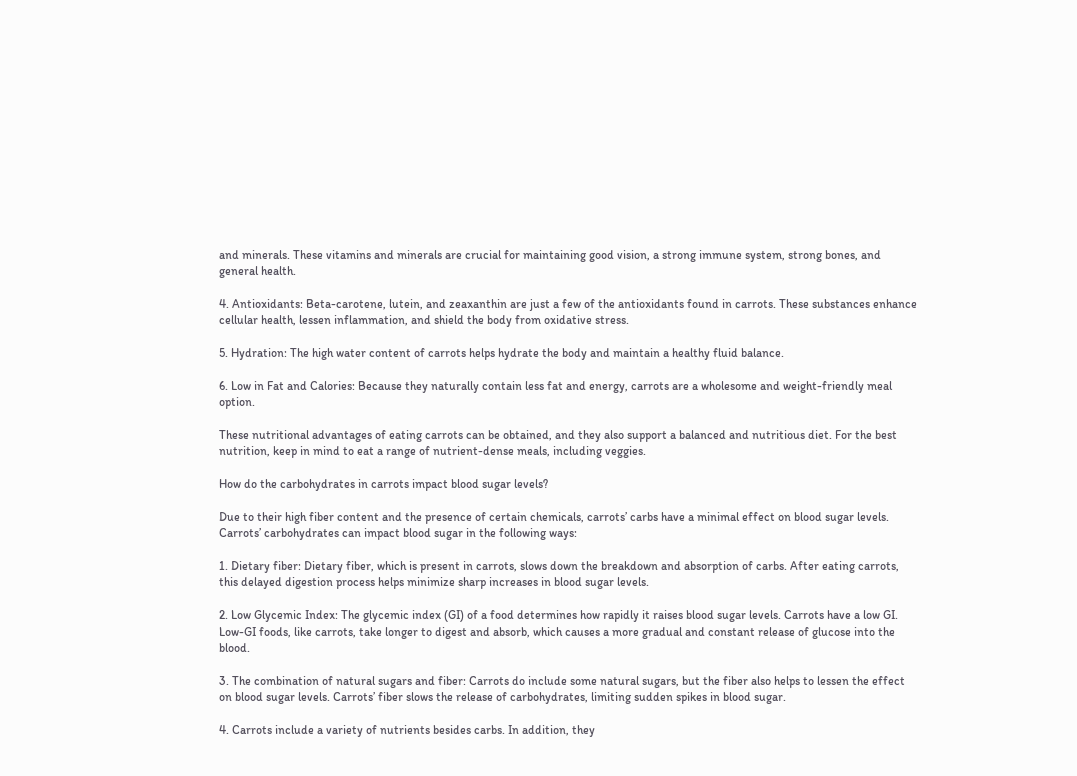and minerals. These vitamins and minerals are crucial for maintaining good vision, a strong immune system, strong bones, and general health.

4. Antioxidants: Beta-carotene, lutein, and zeaxanthin are just a few of the antioxidants found in carrots. These substances enhance cellular health, lessen inflammation, and shield the body from oxidative stress.

5. Hydration: The high water content of carrots helps hydrate the body and maintain a healthy fluid balance.

6. Low in Fat and Calories: Because they naturally contain less fat and energy, carrots are a wholesome and weight-friendly meal option.

These nutritional advantages of eating carrots can be obtained, and they also support a balanced and nutritious diet. For the best nutrition, keep in mind to eat a range of nutrient-dense meals, including veggies.

How do the carbohydrates in carrots impact blood sugar levels?

Due to their high fiber content and the presence of certain chemicals, carrots’ carbs have a minimal effect on blood sugar levels. Carrots’ carbohydrates can impact blood sugar in the following ways:

1. Dietary fiber: Dietary fiber, which is present in carrots, slows down the breakdown and absorption of carbs. After eating carrots, this delayed digestion process helps minimize sharp increases in blood sugar levels.

2. Low Glycemic Index: The glycemic index (GI) of a food determines how rapidly it raises blood sugar levels. Carrots have a low GI. Low-GI foods, like carrots, take longer to digest and absorb, which causes a more gradual and constant release of glucose into the blood.

3. The combination of natural sugars and fiber: Carrots do include some natural sugars, but the fiber also helps to lessen the effect on blood sugar levels. Carrots’ fiber slows the release of carbohydrates, limiting sudden spikes in blood sugar.

4. Carrots include a variety of nutrients besides carbs. In addition, they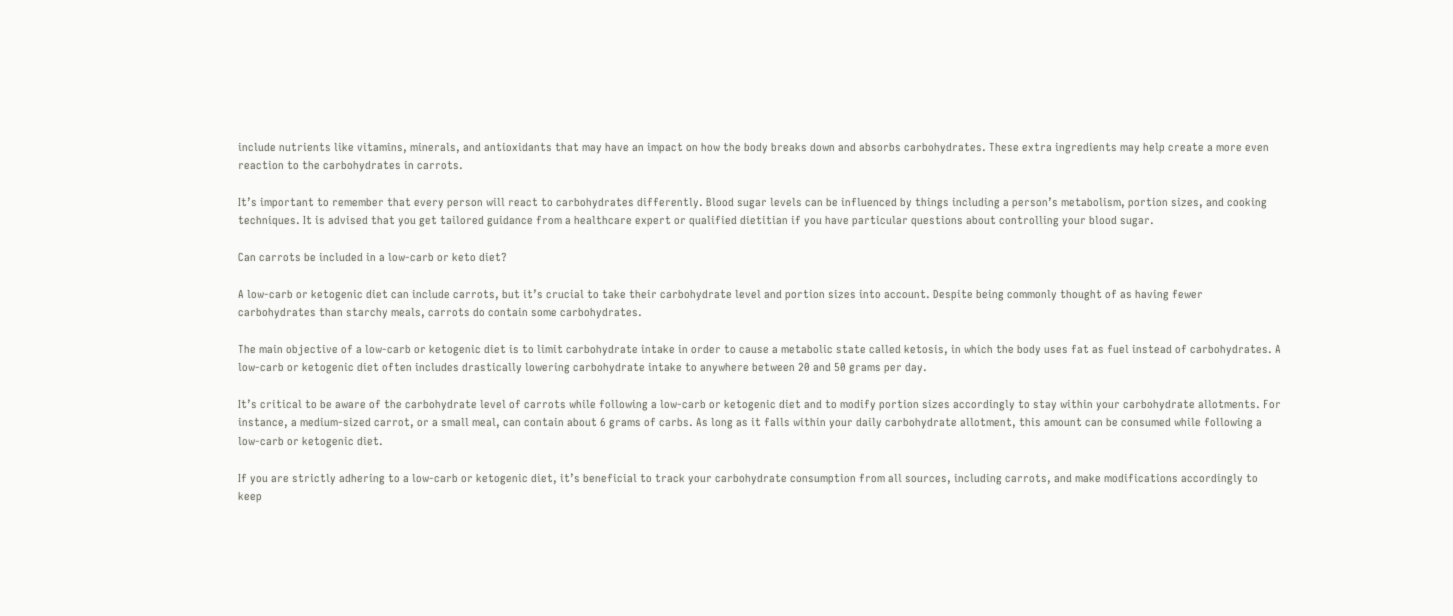include nutrients like vitamins, minerals, and antioxidants that may have an impact on how the body breaks down and absorbs carbohydrates. These extra ingredients may help create a more even reaction to the carbohydrates in carrots.

It’s important to remember that every person will react to carbohydrates differently. Blood sugar levels can be influenced by things including a person’s metabolism, portion sizes, and cooking techniques. It is advised that you get tailored guidance from a healthcare expert or qualified dietitian if you have particular questions about controlling your blood sugar.

Can carrots be included in a low-carb or keto diet?

A low-carb or ketogenic diet can include carrots, but it’s crucial to take their carbohydrate level and portion sizes into account. Despite being commonly thought of as having fewer carbohydrates than starchy meals, carrots do contain some carbohydrates.

The main objective of a low-carb or ketogenic diet is to limit carbohydrate intake in order to cause a metabolic state called ketosis, in which the body uses fat as fuel instead of carbohydrates. A low-carb or ketogenic diet often includes drastically lowering carbohydrate intake to anywhere between 20 and 50 grams per day.

It’s critical to be aware of the carbohydrate level of carrots while following a low-carb or ketogenic diet and to modify portion sizes accordingly to stay within your carbohydrate allotments. For instance, a medium-sized carrot, or a small meal, can contain about 6 grams of carbs. As long as it falls within your daily carbohydrate allotment, this amount can be consumed while following a low-carb or ketogenic diet.

If you are strictly adhering to a low-carb or ketogenic diet, it’s beneficial to track your carbohydrate consumption from all sources, including carrots, and make modifications accordingly to keep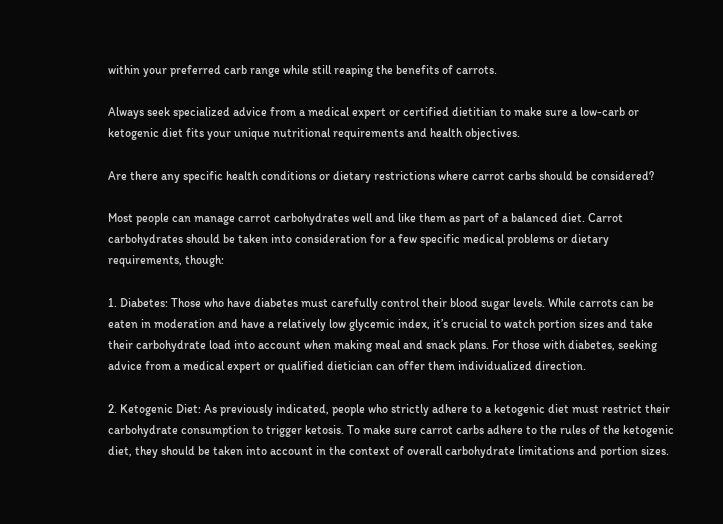within your preferred carb range while still reaping the benefits of carrots.

Always seek specialized advice from a medical expert or certified dietitian to make sure a low-carb or ketogenic diet fits your unique nutritional requirements and health objectives.

Are there any specific health conditions or dietary restrictions where carrot carbs should be considered?

Most people can manage carrot carbohydrates well and like them as part of a balanced diet. Carrot carbohydrates should be taken into consideration for a few specific medical problems or dietary requirements, though:

1. Diabetes: Those who have diabetes must carefully control their blood sugar levels. While carrots can be eaten in moderation and have a relatively low glycemic index, it’s crucial to watch portion sizes and take their carbohydrate load into account when making meal and snack plans. For those with diabetes, seeking advice from a medical expert or qualified dietician can offer them individualized direction.

2. Ketogenic Diet: As previously indicated, people who strictly adhere to a ketogenic diet must restrict their carbohydrate consumption to trigger ketosis. To make sure carrot carbs adhere to the rules of the ketogenic diet, they should be taken into account in the context of overall carbohydrate limitations and portion sizes.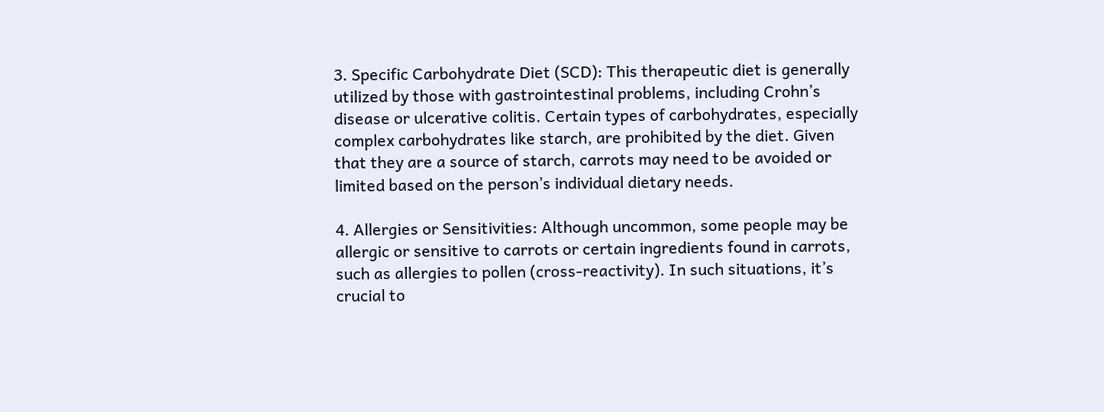3. Specific Carbohydrate Diet (SCD): This therapeutic diet is generally utilized by those with gastrointestinal problems, including Crohn’s disease or ulcerative colitis. Certain types of carbohydrates, especially complex carbohydrates like starch, are prohibited by the diet. Given that they are a source of starch, carrots may need to be avoided or limited based on the person’s individual dietary needs.

4. Allergies or Sensitivities: Although uncommon, some people may be allergic or sensitive to carrots or certain ingredients found in carrots, such as allergies to pollen (cross-reactivity). In such situations, it’s crucial to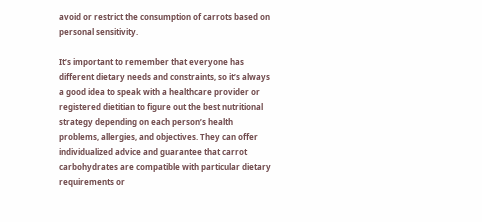avoid or restrict the consumption of carrots based on personal sensitivity.

It’s important to remember that everyone has different dietary needs and constraints, so it’s always a good idea to speak with a healthcare provider or registered dietitian to figure out the best nutritional strategy depending on each person’s health problems, allergies, and objectives. They can offer individualized advice and guarantee that carrot carbohydrates are compatible with particular dietary requirements or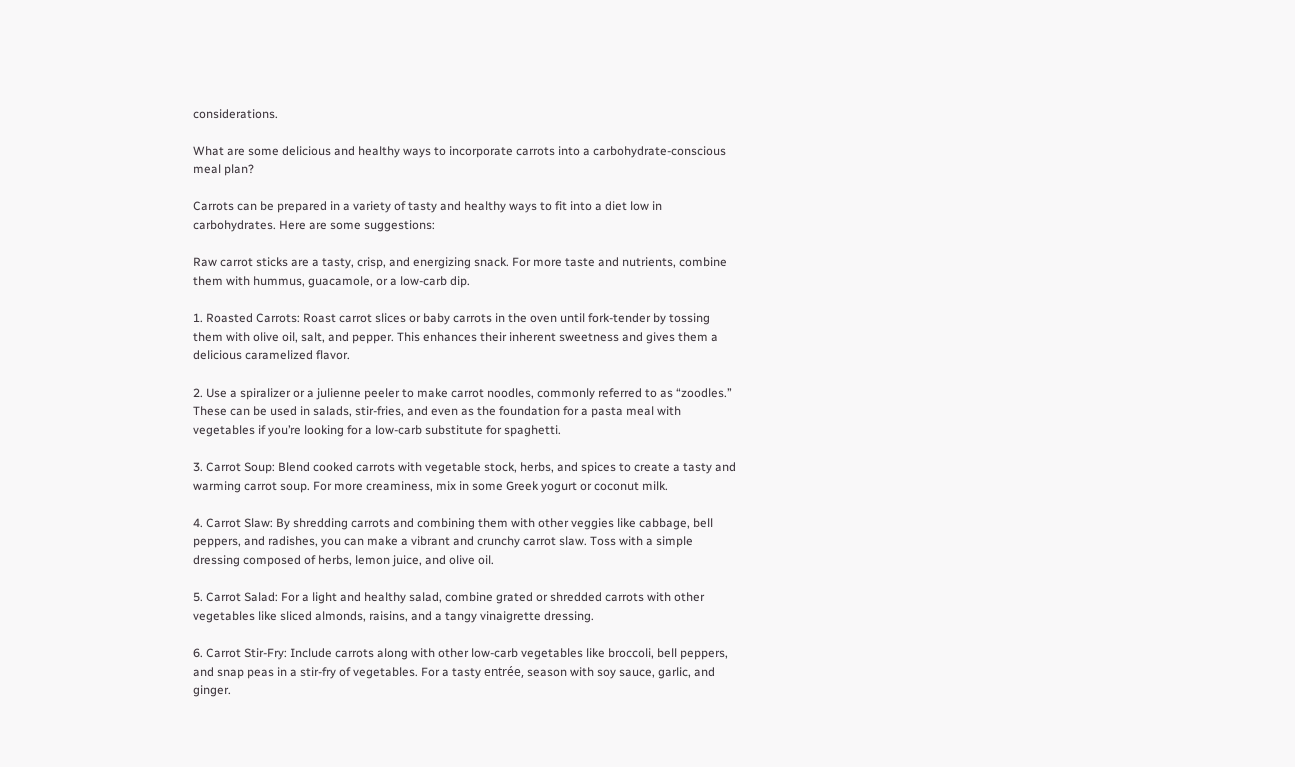considerations.

What are some delicious and healthy ways to incorporate carrots into a carbohydrate-conscious meal plan?

Carrots can be prepared in a variety of tasty and healthy ways to fit into a diet low in carbohydrates. Here are some suggestions:

Raw carrot sticks are a tasty, crisp, and energizing snack. For more taste and nutrients, combine them with hummus, guacamole, or a low-carb dip.

1. Roasted Carrots: Roast carrot slices or baby carrots in the oven until fork-tender by tossing them with olive oil, salt, and pepper. This enhances their inherent sweetness and gives them a delicious caramelized flavor.

2. Use a spiralizer or a julienne peeler to make carrot noodles, commonly referred to as “zoodles.” These can be used in salads, stir-fries, and even as the foundation for a pasta meal with vegetables if you’re looking for a low-carb substitute for spaghetti.

3. Carrot Soup: Blend cooked carrots with vegetable stock, herbs, and spices to create a tasty and warming carrot soup. For more creaminess, mix in some Greek yogurt or coconut milk.

4. Carrot Slaw: By shredding carrots and combining them with other veggies like cabbage, bell peppers, and radishes, you can make a vibrant and crunchy carrot slaw. Toss with a simple dressing composed of herbs, lemon juice, and olive oil.

5. Carrot Salad: For a light and healthy salad, combine grated or shredded carrots with other vegetables like sliced almonds, raisins, and a tangy vinaigrette dressing.

6. Carrot Stir-Fry: Include carrots along with other low-carb vegetables like broccoli, bell peppers, and snap peas in a stir-fry of vegetables. For a tasty entrée, season with soy sauce, garlic, and ginger.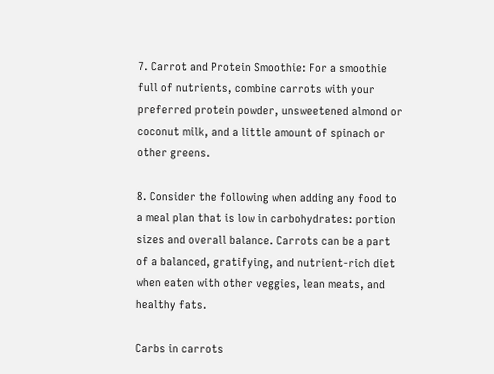7. Carrot and Protein Smoothie: For a smoothie full of nutrients, combine carrots with your preferred protein powder, unsweetened almond or coconut milk, and a little amount of spinach or other greens.

8. Consider the following when adding any food to a meal plan that is low in carbohydrates: portion sizes and overall balance. Carrots can be a part of a balanced, gratifying, and nutrient-rich diet when eaten with other veggies, lean meats, and healthy fats.

Carbs in carrots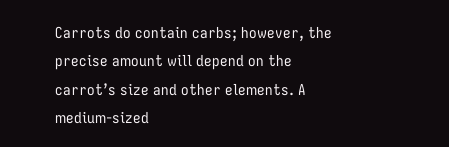Carrots do contain carbs; however, the precise amount will depend on the carrot’s size and other elements. A medium-sized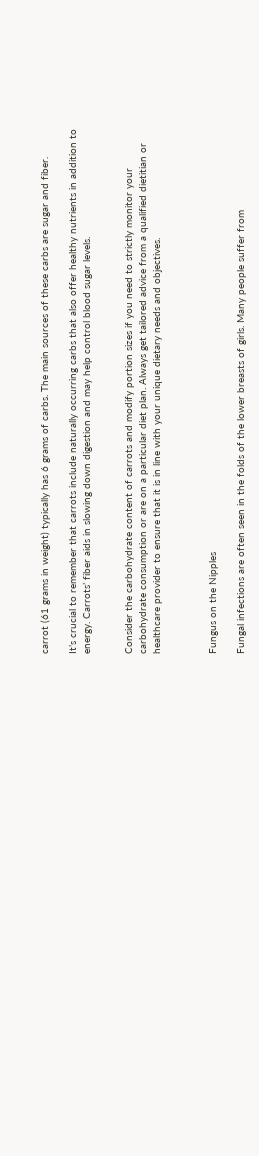carrot (61 grams in weight) typically has 6 grams of carbs. The main sources of these carbs are sugar and fiber.

It’s crucial to remember that carrots include naturally occurring carbs that also offer healthy nutrients in addition to energy. Carrots’ fiber aids in slowing down digestion and may help control blood sugar levels.


Consider the carbohydrate content of carrots and modify portion sizes if you need to strictly monitor your carbohydrate consumption or are on a particular diet plan. Always get tailored advice from a qualified dietitian or healthcare provider to ensure that it is in line with your unique dietary needs and objectives.



Fungus on the Nipples

Fungal infections are often seen in the folds of the lower breasts of girls. Many people suffer from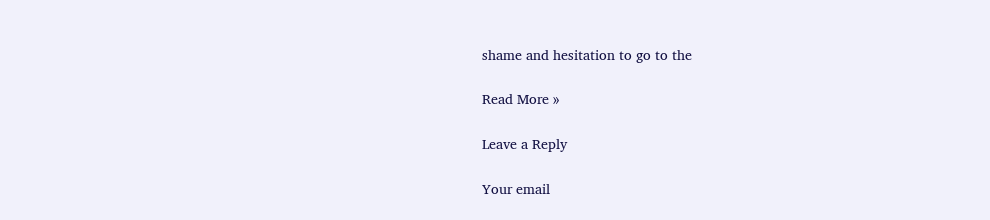shame and hesitation to go to the

Read More »

Leave a Reply

Your email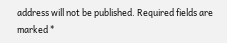address will not be published. Required fields are marked *